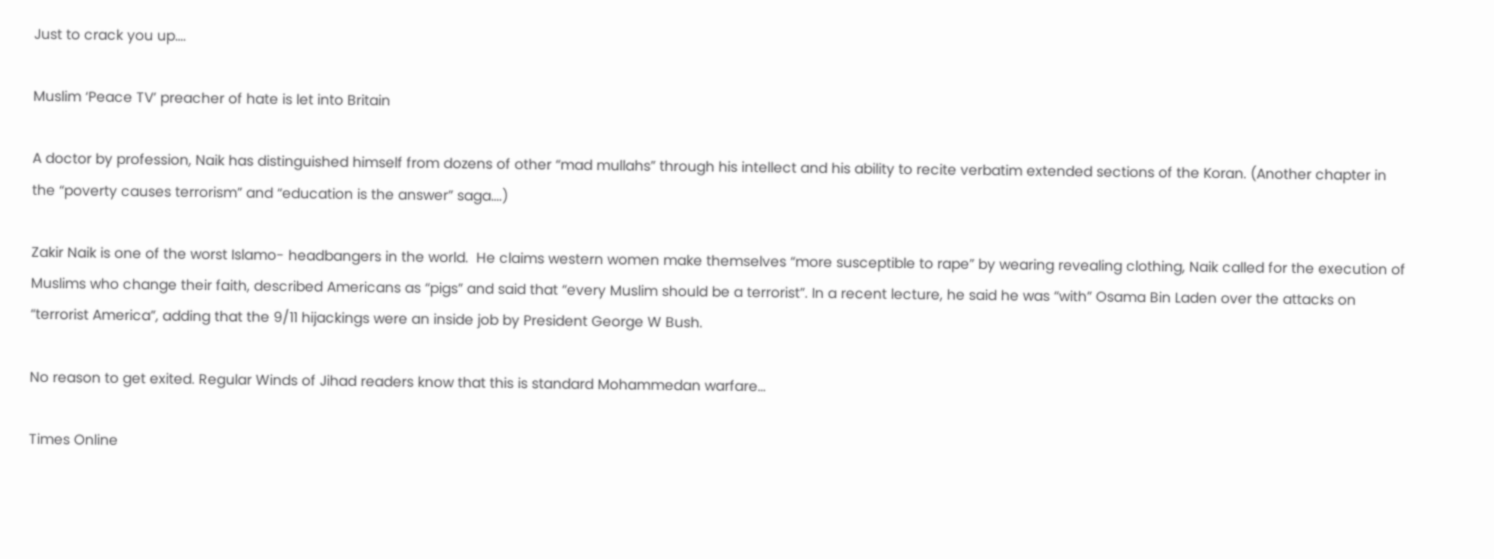Just to crack you up….

Muslim ‘Peace TV’ preacher of hate is let into Britain

A doctor by profession, Naik has distinguished himself from dozens of other “mad mullahs” through his intellect and his ability to recite verbatim extended sections of the Koran. (Another chapter in the “poverty causes terrorism” and “education is the answer” saga….)

Zakir Naik is one of the worst Islamo- headbangers in the world.  He claims western women make themselves “more susceptible to rape” by wearing revealing clothing, Naik called for the execution of Muslims who change their faith, described Americans as “pigs” and said that “every Muslim should be a terrorist”. In a recent lecture, he said he was “with” Osama Bin Laden over the attacks on “terrorist America”, adding that the 9/11 hijackings were an inside job by President George W Bush.

No reason to get exited. Regular Winds of Jihad readers know that this is standard Mohammedan warfare…

Times Online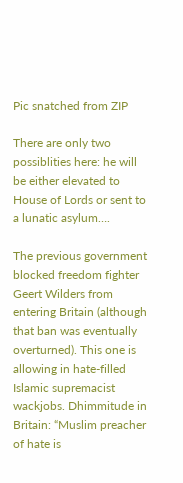Pic snatched from ZIP

There are only two possiblities here: he will be either elevated to House of Lords or sent to a lunatic asylum….

The previous government blocked freedom fighter Geert Wilders from entering Britain (although that ban was eventually overturned). This one is allowing in hate-filled Islamic supremacist wackjobs. Dhimmitude in Britain: “Muslim preacher of hate is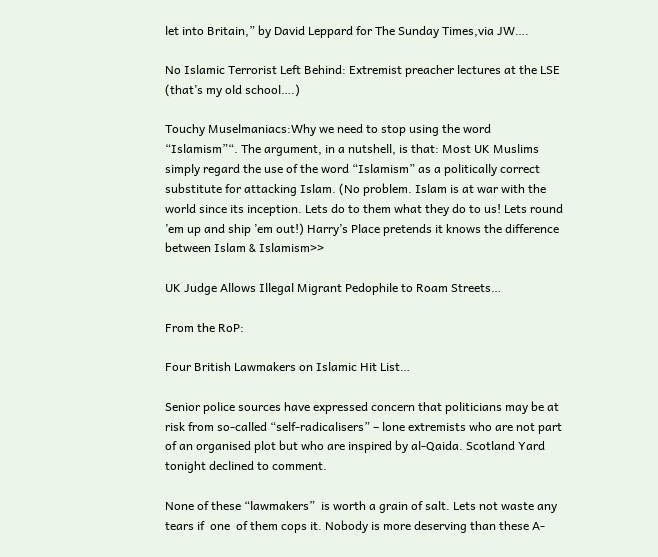let into Britain,” by David Leppard for The Sunday Times,via JW….

No Islamic Terrorist Left Behind: Extremist preacher lectures at the LSE (that’s my old school….)

Touchy Muselmaniacs:Why we need to stop using the word “Islamism”“. The argument, in a nutshell, is that: Most UK Muslims simply regard the use of the word “Islamism” as a politically correct substitute for attacking Islam. (No problem. Islam is at war with the world since its inception. Lets do to them what they do to us! Lets round ’em up and ship ’em out!) Harry’s Place pretends it knows the difference between Islam & Islamism>>

UK Judge Allows Illegal Migrant Pedophile to Roam Streets…

From the RoP:

Four British Lawmakers on Islamic Hit List…

Senior police sources have expressed concern that politicians may be at risk from so-called “self-radicalisers” – lone extremists who are not part of an organised plot but who are inspired by al-Qaida. Scotland Yard tonight declined to comment.

None of these “lawmakers”  is worth a grain of salt. Lets not waste any tears if  one  of them cops it. Nobody is more deserving than these A-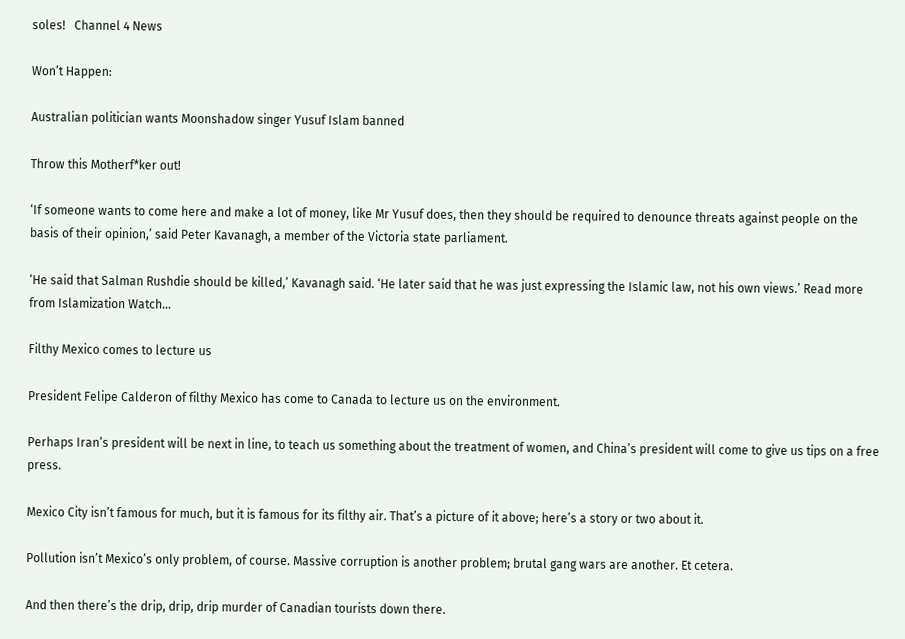soles!   Channel 4 News

Won’t Happen:

Australian politician wants Moonshadow singer Yusuf Islam banned

Throw this Motherf*ker out!

‘If someone wants to come here and make a lot of money, like Mr Yusuf does, then they should be required to denounce threats against people on the basis of their opinion,’ said Peter Kavanagh, a member of the Victoria state parliament.

‘He said that Salman Rushdie should be killed,’ Kavanagh said. ‘He later said that he was just expressing the Islamic law, not his own views.’ Read more from Islamization Watch…

Filthy Mexico comes to lecture us

President Felipe Calderon of filthy Mexico has come to Canada to lecture us on the environment.

Perhaps Iran’s president will be next in line, to teach us something about the treatment of women, and China’s president will come to give us tips on a free press.

Mexico City isn’t famous for much, but it is famous for its filthy air. That’s a picture of it above; here’s a story or two about it.

Pollution isn’t Mexico’s only problem, of course. Massive corruption is another problem; brutal gang wars are another. Et cetera.

And then there’s the drip, drip, drip murder of Canadian tourists down there.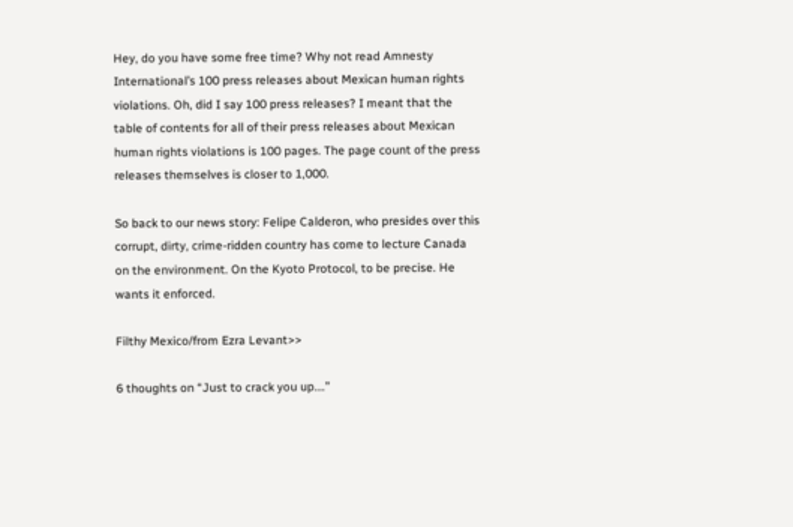Hey, do you have some free time? Why not read Amnesty International’s 100 press releases about Mexican human rights violations. Oh, did I say 100 press releases? I meant that the table of contents for all of their press releases about Mexican human rights violations is 100 pages. The page count of the press releases themselves is closer to 1,000.

So back to our news story: Felipe Calderon, who presides over this corrupt, dirty, crime-ridden country has come to lecture Canada on the environment. On the Kyoto Protocol, to be precise. He wants it enforced.

Filthy Mexico/from Ezra Levant>>

6 thoughts on “Just to crack you up….”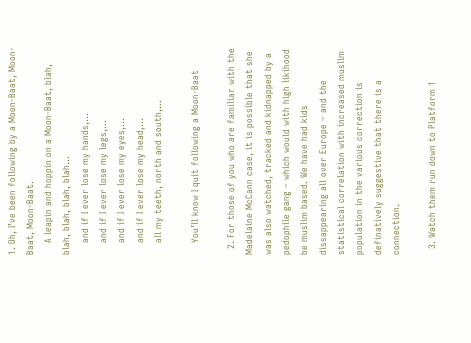1. Oh, I’ve been following by a Moon-Baat, Moon-Baat, Moon-Baat.
    A leapin and hoppin on a Moon-Baat, blah, blah, blah, blah, blah…
    and if I ever lose my hands,…
    and if I ever lose my legs,…
    and if I ever lose my eyes,…
    and if I ever lose my head,…
    all my teeth, north and south,…

    You’ll know I quit following a Moon-Baat

  2. For those of you who are familiar with the Madelaine McCann case, it is possible that she was also watched, tracked and kidnapped by a pedophile gang – which would with high likihood be muslim based. We have had kids dissappearing all over Europe – and the statistical correlation with increased muslim population in the various correction is definatively suggestive that there is a connection.

  3. Watch them run down to Platform 1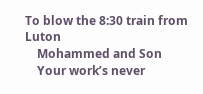To blow the 8:30 train from Luton
    Mohammed and Son
    Your work’s never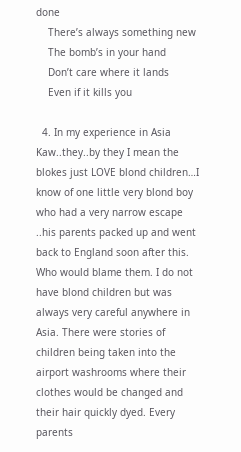done
    There’s always something new
    The bomb’s in your hand
    Don’t care where it lands
    Even if it kills you

  4. In my experience in Asia Kaw..they..by they I mean the blokes just LOVE blond children…I know of one little very blond boy who had a very narrow escape ..his parents packed up and went back to England soon after this. Who would blame them. I do not have blond children but was always very careful anywhere in Asia. There were stories of children being taken into the airport washrooms where their clothes would be changed and their hair quickly dyed. Every parents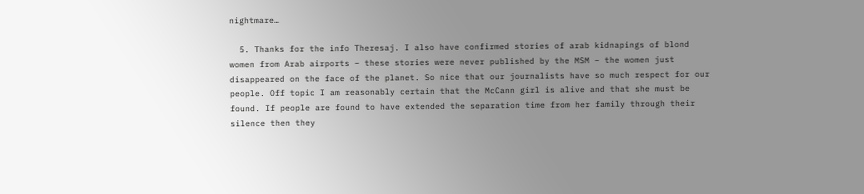nightmare…

  5. Thanks for the info Theresaj. I also have confirmed stories of arab kidnapings of blond women from Arab airports – these stories were never published by the MSM – the women just disappeared on the face of the planet. So nice that our journalists have so much respect for our people. Off topic I am reasonably certain that the McCann girl is alive and that she must be found. If people are found to have extended the separation time from her family through their silence then they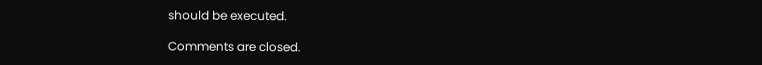should be executed.

Comments are closed.